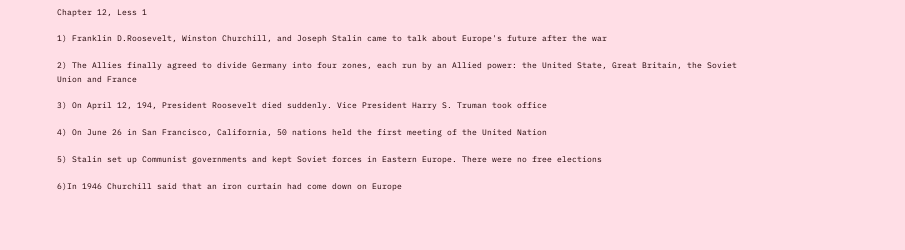Chapter 12, Less 1

1) Franklin D.Roosevelt, Winston Churchill, and Joseph Stalin came to talk about Europe's future after the war

2) The Allies finally agreed to divide Germany into four zones, each run by an Allied power: the United State, Great Britain, the Soviet Union and France

3) On April 12, 194, President Roosevelt died suddenly. Vice President Harry S. Truman took office

4) On June 26 in San Francisco, California, 50 nations held the first meeting of the United Nation

5) Stalin set up Communist governments and kept Soviet forces in Eastern Europe. There were no free elections

6)In 1946 Churchill said that an iron curtain had come down on Europe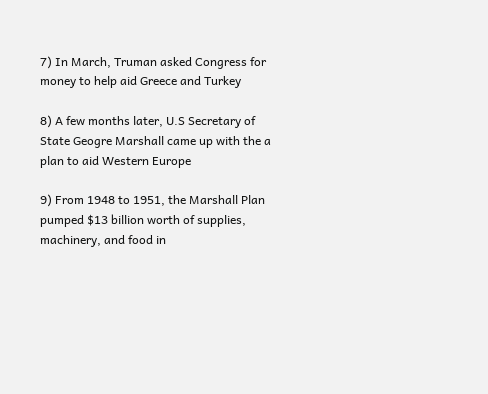7) In March, Truman asked Congress for money to help aid Greece and Turkey

8) A few months later, U.S Secretary of State Geogre Marshall came up with the a plan to aid Western Europe

9) From 1948 to 1951, the Marshall Plan pumped $13 billion worth of supplies, machinery, and food in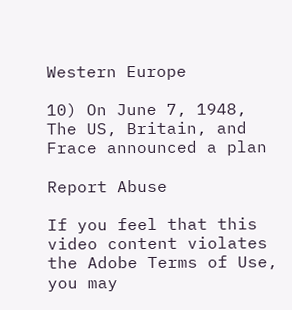Western Europe

10) On June 7, 1948, The US, Britain, and Frace announced a plan

Report Abuse

If you feel that this video content violates the Adobe Terms of Use, you may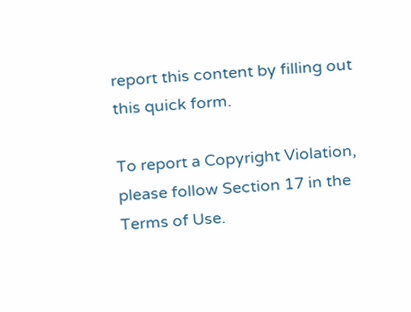report this content by filling out this quick form.

To report a Copyright Violation, please follow Section 17 in the Terms of Use.